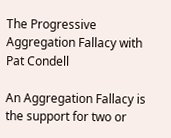The Progressive Aggregation Fallacy with Pat Condell

An Aggregation Fallacy is the support for two or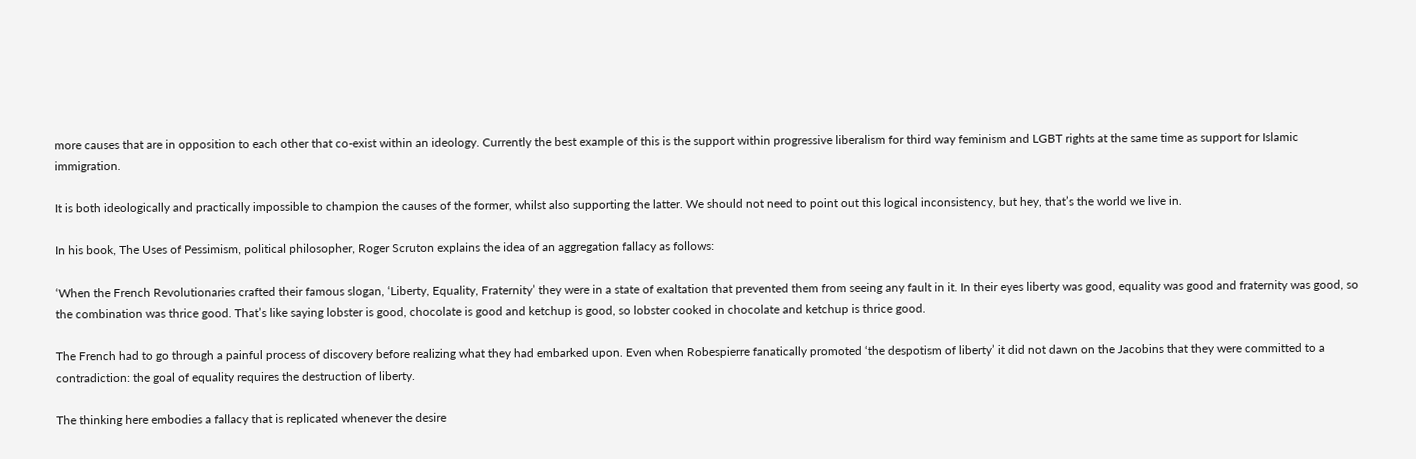more causes that are in opposition to each other that co-exist within an ideology. Currently the best example of this is the support within progressive liberalism for third way feminism and LGBT rights at the same time as support for Islamic immigration.

It is both ideologically and practically impossible to champion the causes of the former, whilst also supporting the latter. We should not need to point out this logical inconsistency, but hey, that’s the world we live in.

In his book, The Uses of Pessimism, political philosopher, Roger Scruton explains the idea of an aggregation fallacy as follows:

‘When the French Revolutionaries crafted their famous slogan, ‘Liberty, Equality, Fraternity’ they were in a state of exaltation that prevented them from seeing any fault in it. In their eyes liberty was good, equality was good and fraternity was good, so the combination was thrice good. That’s like saying lobster is good, chocolate is good and ketchup is good, so lobster cooked in chocolate and ketchup is thrice good.

The French had to go through a painful process of discovery before realizing what they had embarked upon. Even when Robespierre fanatically promoted ‘the despotism of liberty’ it did not dawn on the Jacobins that they were committed to a contradiction: the goal of equality requires the destruction of liberty.

The thinking here embodies a fallacy that is replicated whenever the desire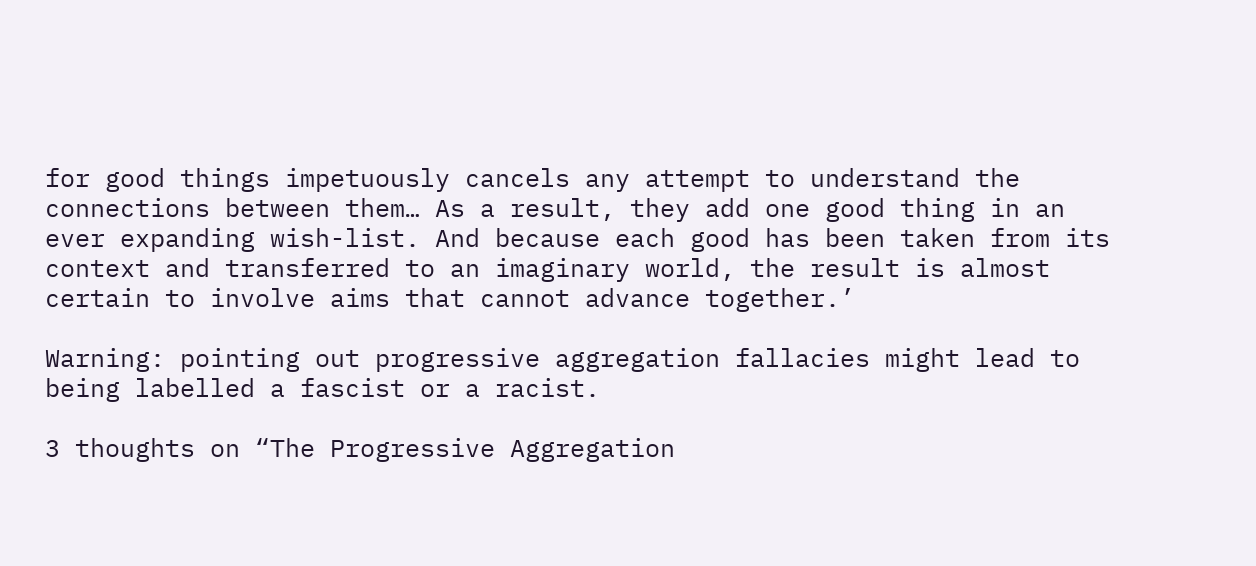for good things impetuously cancels any attempt to understand the connections between them… As a result, they add one good thing in an ever expanding wish-list. And because each good has been taken from its context and transferred to an imaginary world, the result is almost certain to involve aims that cannot advance together.’

Warning: pointing out progressive aggregation fallacies might lead to being labelled a fascist or a racist.

3 thoughts on “The Progressive Aggregation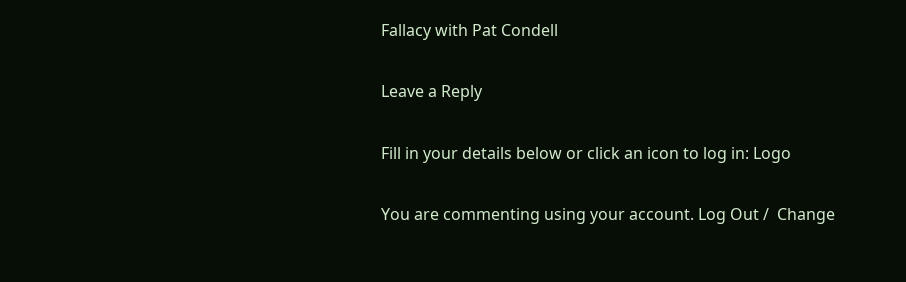Fallacy with Pat Condell

Leave a Reply

Fill in your details below or click an icon to log in: Logo

You are commenting using your account. Log Out /  Change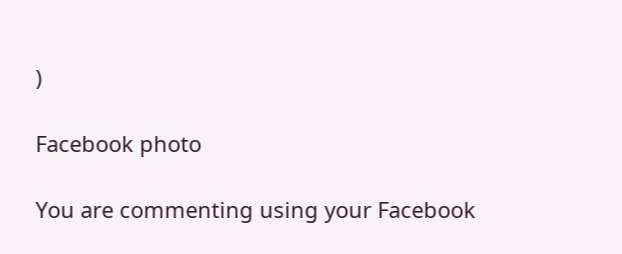)

Facebook photo

You are commenting using your Facebook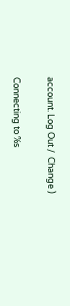account. Log Out /  Change )

Connecting to %s